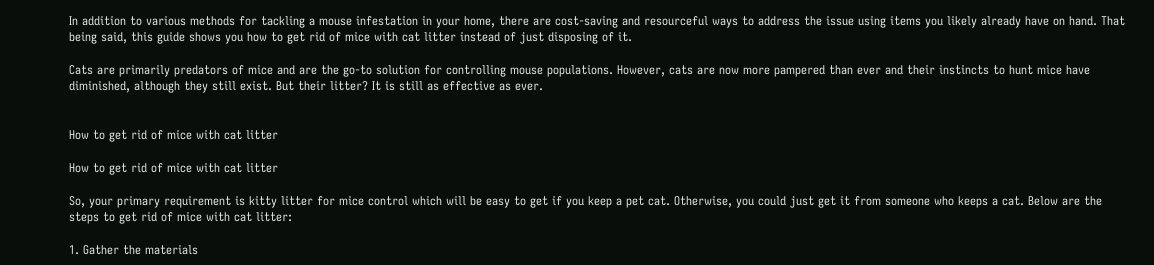In addition to various methods for tackling a mouse infestation in your home, there are cost-saving and resourceful ways to address the issue using items you likely already have on hand. That being said, this guide shows you how to get rid of mice with cat litter instead of just disposing of it.

Cats are primarily predators of mice and are the go-to solution for controlling mouse populations. However, cats are now more pampered than ever and their instincts to hunt mice have diminished, although they still exist. But their litter? It is still as effective as ever.


How to get rid of mice with cat litter

How to get rid of mice with cat litter

So, your primary requirement is kitty litter for mice control which will be easy to get if you keep a pet cat. Otherwise, you could just get it from someone who keeps a cat. Below are the steps to get rid of mice with cat litter:

1. Gather the materials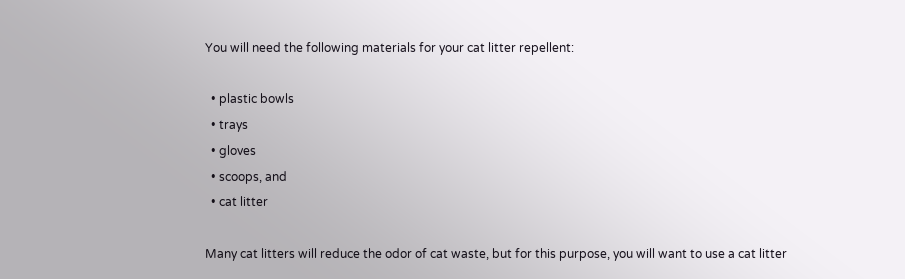You will need the following materials for your cat litter repellent:

  • plastic bowls
  • trays
  • gloves
  • scoops, and
  • cat litter

Many cat litters will reduce the odor of cat waste, but for this purpose, you will want to use a cat litter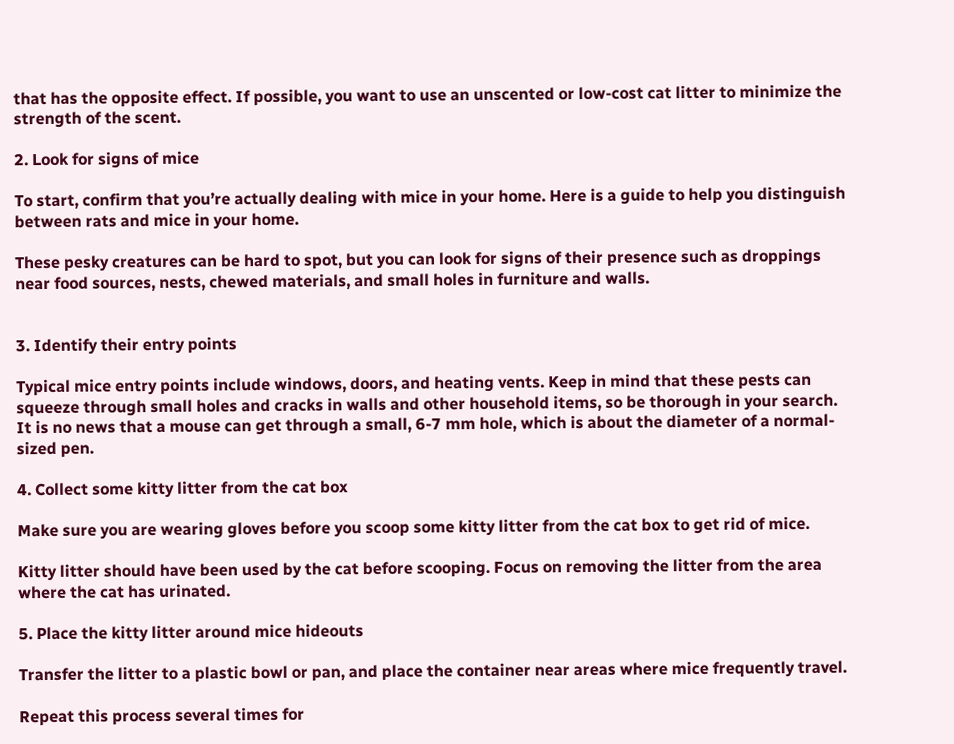that has the opposite effect. If possible, you want to use an unscented or low-cost cat litter to minimize the strength of the scent.

2. Look for signs of mice

To start, confirm that you’re actually dealing with mice in your home. Here is a guide to help you distinguish between rats and mice in your home.

These pesky creatures can be hard to spot, but you can look for signs of their presence such as droppings near food sources, nests, chewed materials, and small holes in furniture and walls.


3. Identify their entry points

Typical mice entry points include windows, doors, and heating vents. Keep in mind that these pests can squeeze through small holes and cracks in walls and other household items, so be thorough in your search. It is no news that a mouse can get through a small, 6-7 mm hole, which is about the diameter of a normal-sized pen.

4. Collect some kitty litter from the cat box

Make sure you are wearing gloves before you scoop some kitty litter from the cat box to get rid of mice.

Kitty litter should have been used by the cat before scooping. Focus on removing the litter from the area where the cat has urinated.

5. Place the kitty litter around mice hideouts

Transfer the litter to a plastic bowl or pan, and place the container near areas where mice frequently travel.

Repeat this process several times for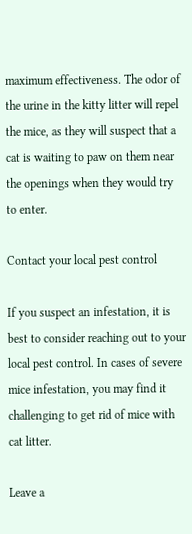maximum effectiveness. The odor of the urine in the kitty litter will repel the mice, as they will suspect that a cat is waiting to paw on them near the openings when they would try to enter.

Contact your local pest control

If you suspect an infestation, it is best to consider reaching out to your local pest control. In cases of severe mice infestation, you may find it challenging to get rid of mice with cat litter.

Leave a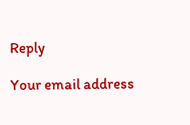Reply

Your email address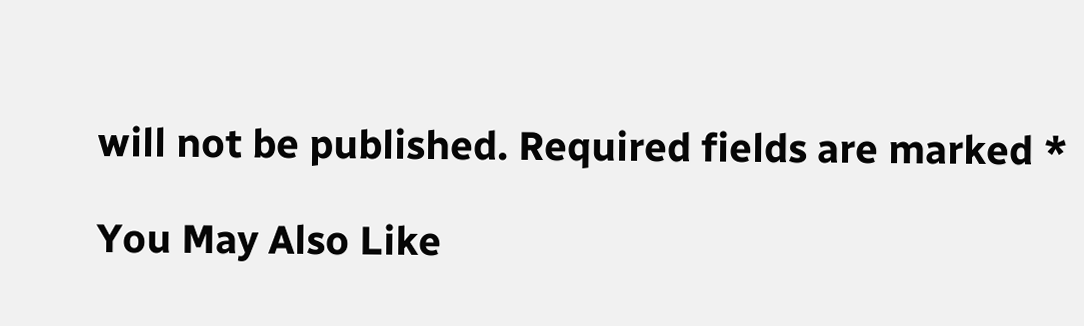will not be published. Required fields are marked *

You May Also Like